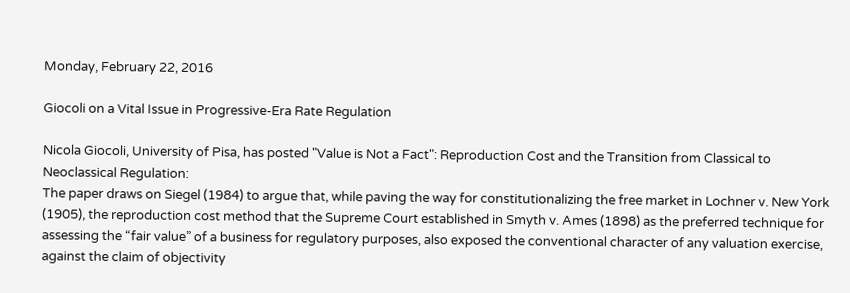Monday, February 22, 2016

Giocoli on a Vital Issue in Progressive-Era Rate Regulation

Nicola Giocoli, University of Pisa, has posted "Value is Not a Fact": Reproduction Cost and the Transition from Classical to Neoclassical Regulation:
The paper draws on Siegel (1984) to argue that, while paving the way for constitutionalizing the free market in Lochner v. New York (1905), the reproduction cost method that the Supreme Court established in Smyth v. Ames (1898) as the preferred technique for assessing the “fair value” of a business for regulatory purposes, also exposed the conventional character of any valuation exercise, against the claim of objectivity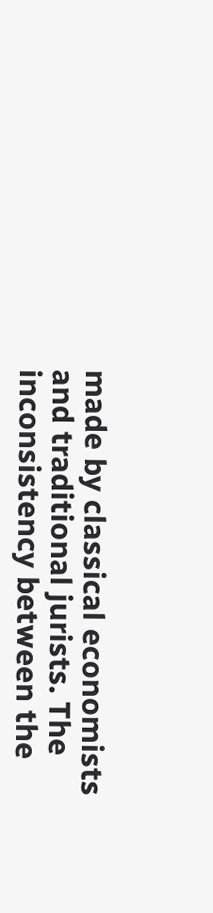made by classical economists and traditional jurists. The inconsistency between the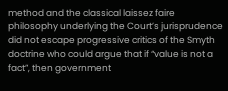method and the classical laissez faire philosophy underlying the Court’s jurisprudence did not escape progressive critics of the Smyth doctrine who could argue that if “value is not a fact”, then government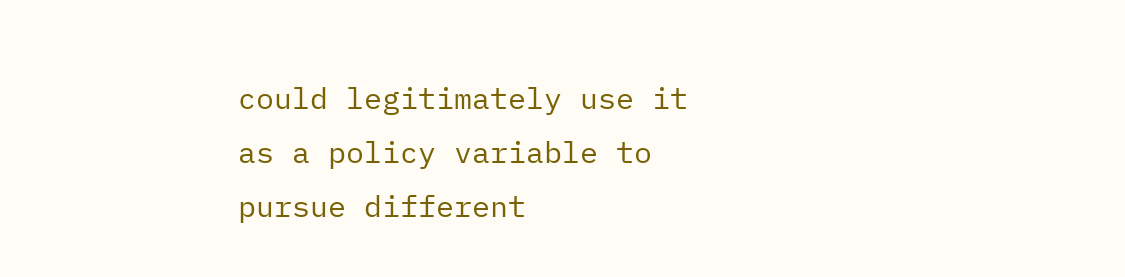could legitimately use it as a policy variable to pursue different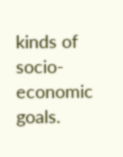kinds of socio-economic goals.